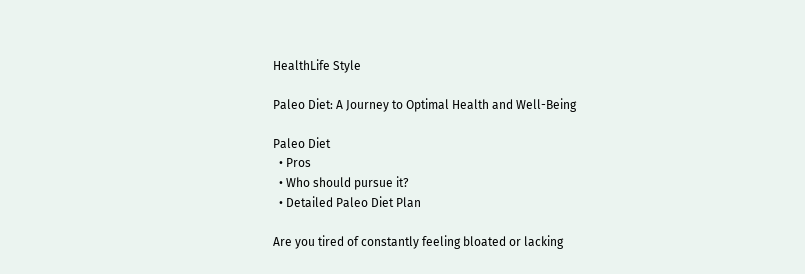HealthLife Style

Paleo Diet: A Journey to Optimal Health and Well-Being

Paleo Diet
  • Pros
  • Who should pursue it?
  • Detailed Paleo Diet Plan

Are you tired of constantly feeling bloated or lacking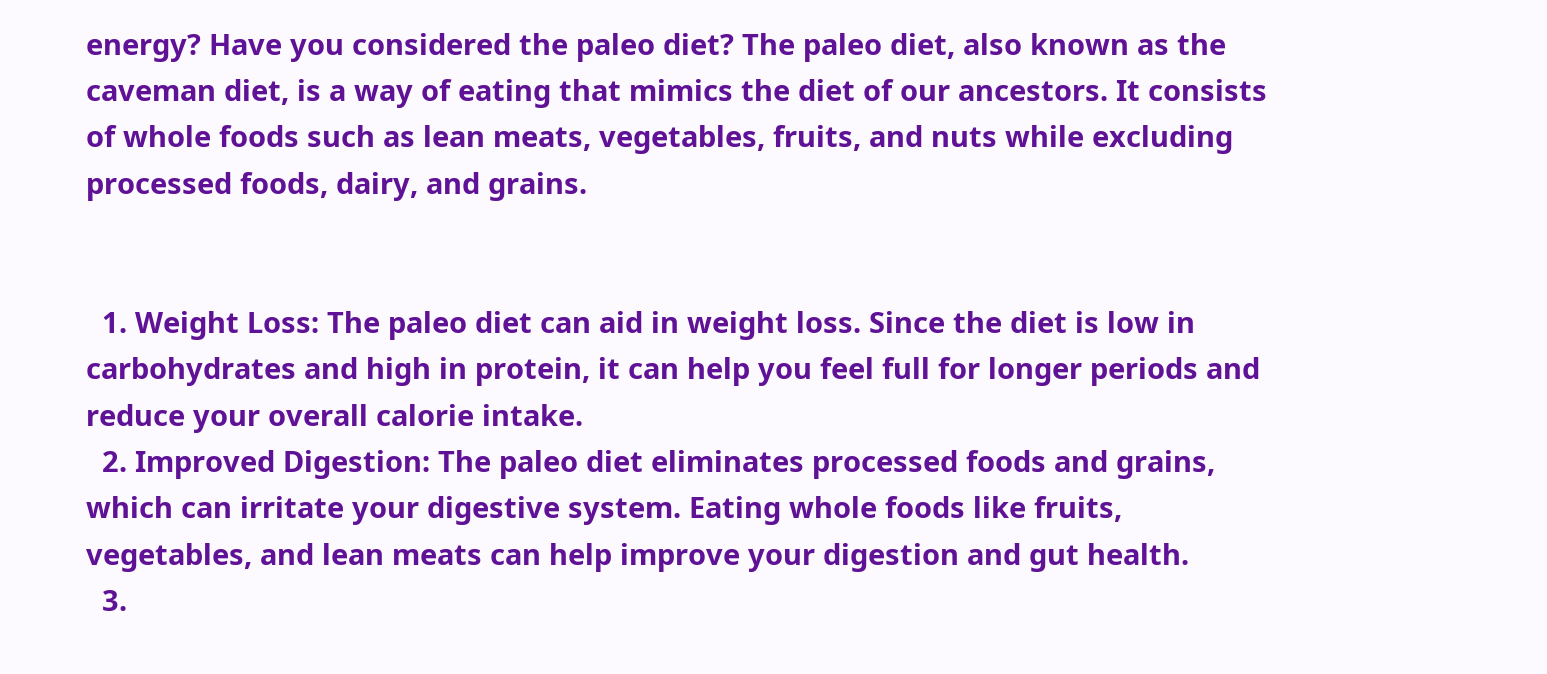energy? Have you considered the paleo diet? The paleo diet, also known as the caveman diet, is a way of eating that mimics the diet of our ancestors. It consists of whole foods such as lean meats, vegetables, fruits, and nuts while excluding processed foods, dairy, and grains.


  1. Weight Loss: The paleo diet can aid in weight loss. Since the diet is low in carbohydrates and high in protein, it can help you feel full for longer periods and reduce your overall calorie intake.
  2. Improved Digestion: The paleo diet eliminates processed foods and grains, which can irritate your digestive system. Eating whole foods like fruits, vegetables, and lean meats can help improve your digestion and gut health.
  3.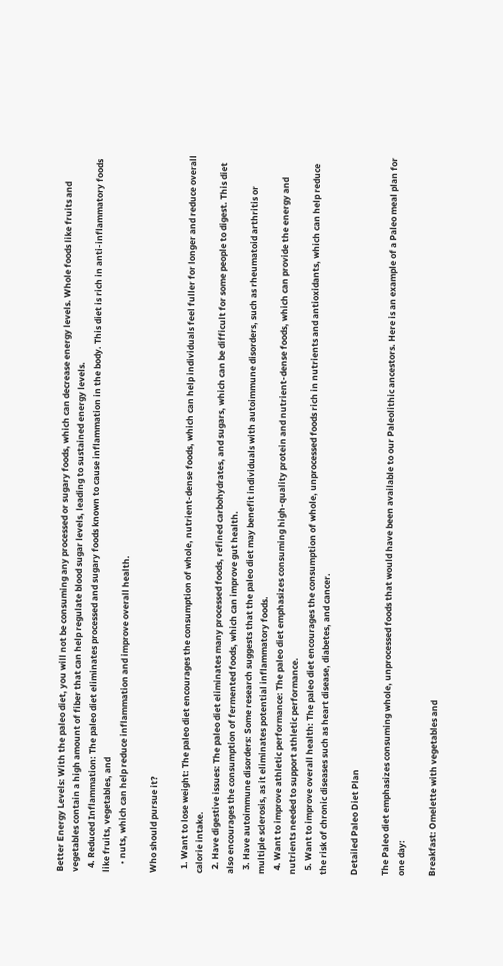Better Energy Levels: With the paleo diet, you will not be consuming any processed or sugary foods, which can decrease energy levels. Whole foods like fruits and vegetables contain a high amount of fiber that can help regulate blood sugar levels, leading to sustained energy levels.
  4. Reduced Inflammation: The paleo diet eliminates processed and sugary foods known to cause inflammation in the body. This diet is rich in anti-inflammatory foods like fruits, vegetables, and
    • nuts, which can help reduce inflammation and improve overall health.

Who should pursue it?

  1. Want to lose weight: The paleo diet encourages the consumption of whole, nutrient-dense foods, which can help individuals feel fuller for longer and reduce overall calorie intake.
  2. Have digestive issues: The paleo diet eliminates many processed foods, refined carbohydrates, and sugars, which can be difficult for some people to digest. This diet also encourages the consumption of fermented foods, which can improve gut health.
  3. Have autoimmune disorders: Some research suggests that the paleo diet may benefit individuals with autoimmune disorders, such as rheumatoid arthritis or multiple sclerosis, as it eliminates potential inflammatory foods.
  4. Want to improve athletic performance: The paleo diet emphasizes consuming high-quality protein and nutrient-dense foods, which can provide the energy and nutrients needed to support athletic performance.
  5. Want to improve overall health: The paleo diet encourages the consumption of whole, unprocessed foods rich in nutrients and antioxidants, which can help reduce the risk of chronic diseases such as heart disease, diabetes, and cancer.

Detailed Paleo Diet Plan

The Paleo diet emphasizes consuming whole, unprocessed foods that would have been available to our Paleolithic ancestors. Here is an example of a Paleo meal plan for one day:

Breakfast: Omelette with vegetables and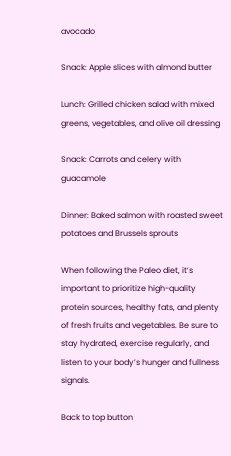avocado

Snack: Apple slices with almond butter

Lunch: Grilled chicken salad with mixed greens, vegetables, and olive oil dressing

Snack: Carrots and celery with guacamole

Dinner: Baked salmon with roasted sweet potatoes and Brussels sprouts

When following the Paleo diet, it’s important to prioritize high-quality protein sources, healthy fats, and plenty of fresh fruits and vegetables. Be sure to stay hydrated, exercise regularly, and listen to your body’s hunger and fullness signals.

Back to top button